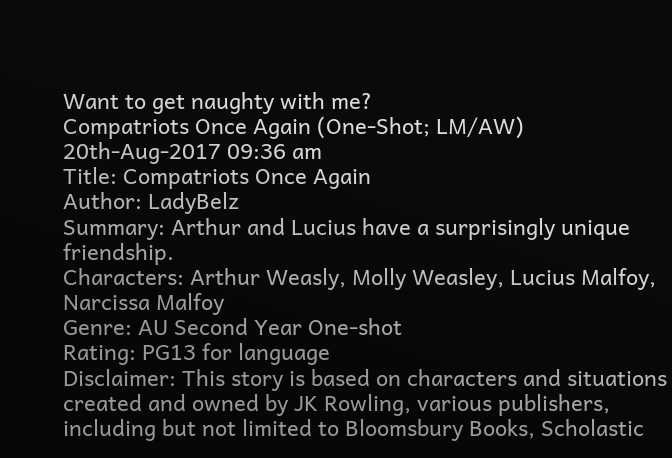Want to get naughty with me?
Compatriots Once Again (One-Shot; LM/AW)
20th-Aug-2017 09:36 am
Title: Compatriots Once Again
Author: LadyBelz
Summary: Arthur and Lucius have a surprisingly unique friendship.
Characters: Arthur Weasly, Molly Weasley, Lucius Malfoy, Narcissa Malfoy
Genre: AU Second Year One-shot
Rating: PG13 for language
Disclaimer: This story is based on characters and situations created and owned by JK Rowling, various publishers, including but not limited to Bloomsbury Books, Scholastic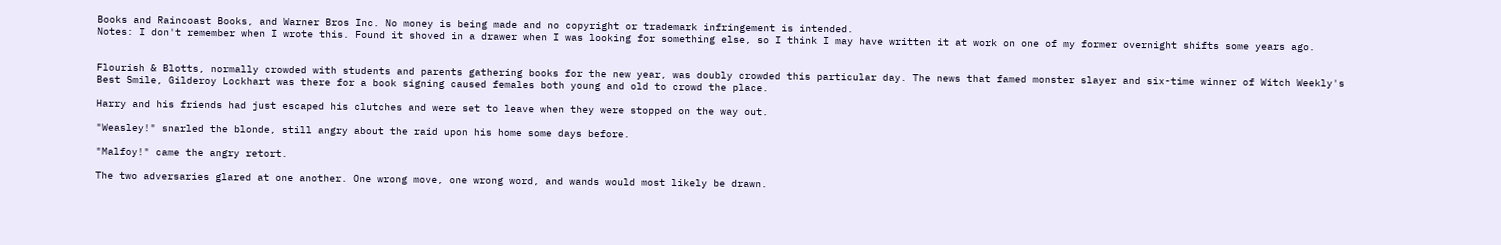Books and Raincoast Books, and Warner Bros Inc. No money is being made and no copyright or trademark infringement is intended.
Notes: I don't remember when I wrote this. Found it shoved in a drawer when I was looking for something else, so I think I may have written it at work on one of my former overnight shifts some years ago.


Flourish & Blotts, normally crowded with students and parents gathering books for the new year, was doubly crowded this particular day. The news that famed monster slayer and six-time winner of Witch Weekly's Best Smile, Gilderoy Lockhart was there for a book signing caused females both young and old to crowd the place.

Harry and his friends had just escaped his clutches and were set to leave when they were stopped on the way out.

"Weasley!" snarled the blonde, still angry about the raid upon his home some days before.

"Malfoy!" came the angry retort.

The two adversaries glared at one another. One wrong move, one wrong word, and wands would most likely be drawn.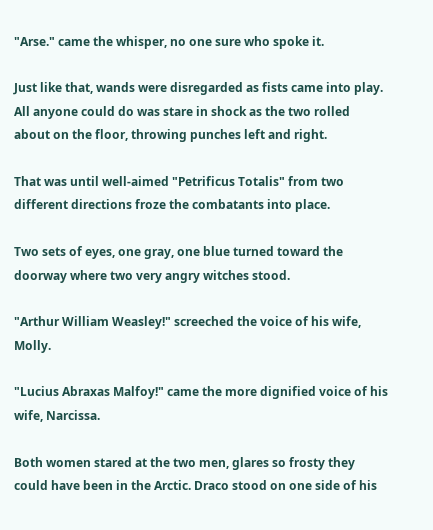"Arse." came the whisper, no one sure who spoke it.

Just like that, wands were disregarded as fists came into play. All anyone could do was stare in shock as the two rolled about on the floor, throwing punches left and right.

That was until well-aimed "Petrificus Totalis" from two different directions froze the combatants into place.

Two sets of eyes, one gray, one blue turned toward the doorway where two very angry witches stood.

"Arthur William Weasley!" screeched the voice of his wife, Molly.

"Lucius Abraxas Malfoy!" came the more dignified voice of his wife, Narcissa.

Both women stared at the two men, glares so frosty they could have been in the Arctic. Draco stood on one side of his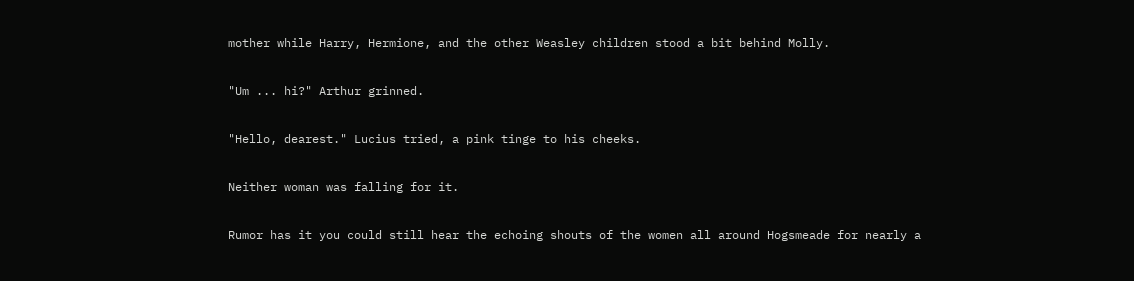mother while Harry, Hermione, and the other Weasley children stood a bit behind Molly.

"Um ... hi?" Arthur grinned.

"Hello, dearest." Lucius tried, a pink tinge to his cheeks.

Neither woman was falling for it.

Rumor has it you could still hear the echoing shouts of the women all around Hogsmeade for nearly a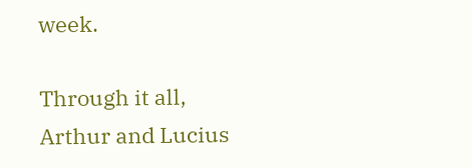week.

Through it all, Arthur and Lucius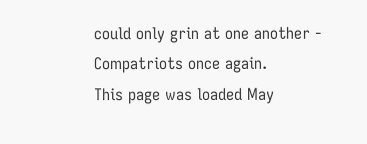could only grin at one another - Compatriots once again.
This page was loaded May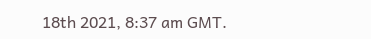18th 2021, 8:37 am GMT.